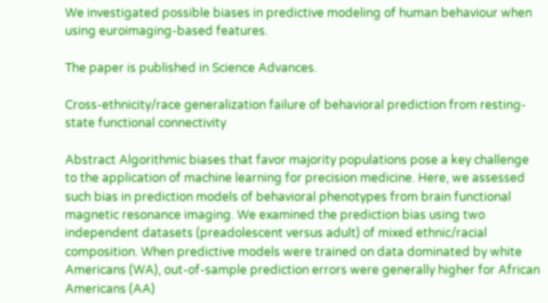We investigated possible biases in predictive modeling of human behaviour when using euroimaging-based features.

The paper is published in Science Advances.

Cross-ethnicity/race generalization failure of behavioral prediction from resting-state functional connectivity

Abstract Algorithmic biases that favor majority populations pose a key challenge to the application of machine learning for precision medicine. Here, we assessed such bias in prediction models of behavioral phenotypes from brain functional magnetic resonance imaging. We examined the prediction bias using two independent datasets (preadolescent versus adult) of mixed ethnic/racial composition. When predictive models were trained on data dominated by white Americans (WA), out-of-sample prediction errors were generally higher for African Americans (AA)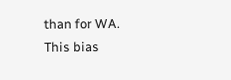than for WA. This bias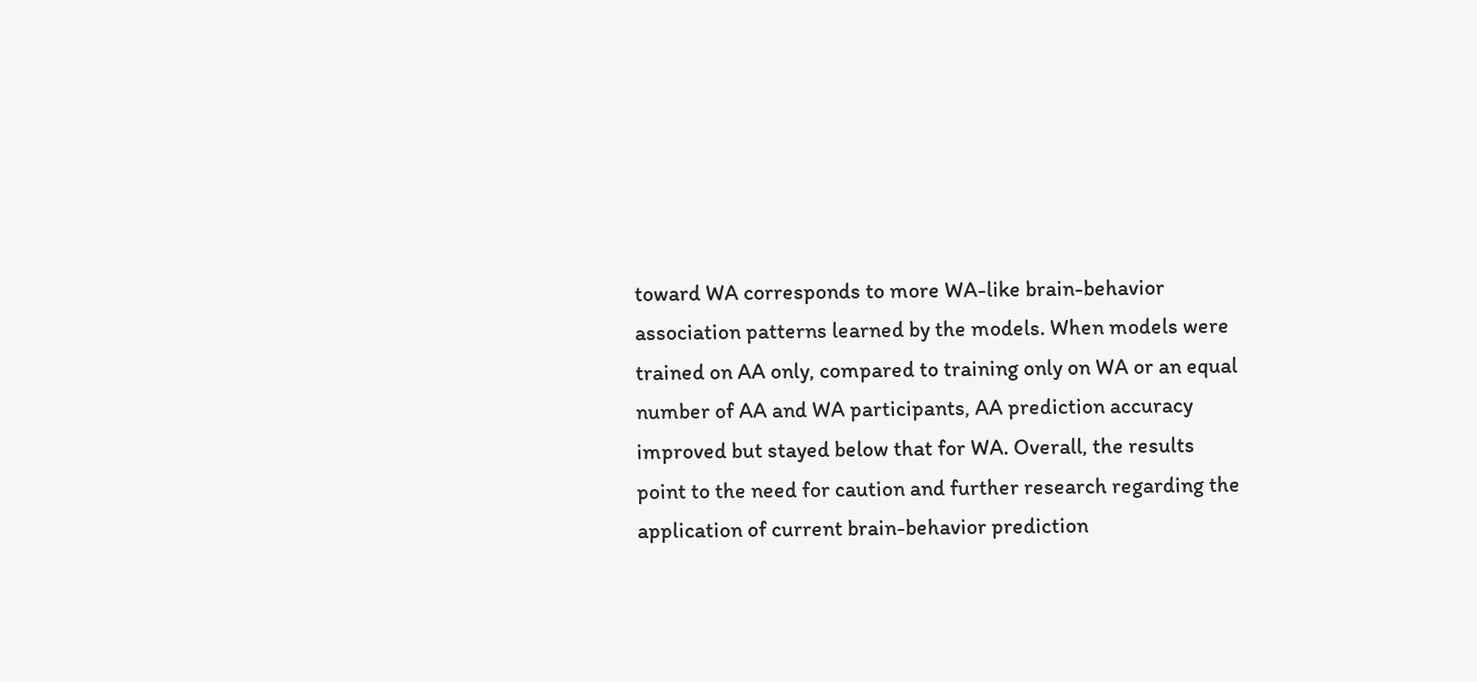toward WA corresponds to more WA-like brain-behavior association patterns learned by the models. When models were trained on AA only, compared to training only on WA or an equal number of AA and WA participants, AA prediction accuracy improved but stayed below that for WA. Overall, the results point to the need for caution and further research regarding the application of current brain-behavior prediction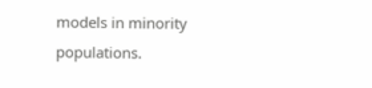models in minority populations.